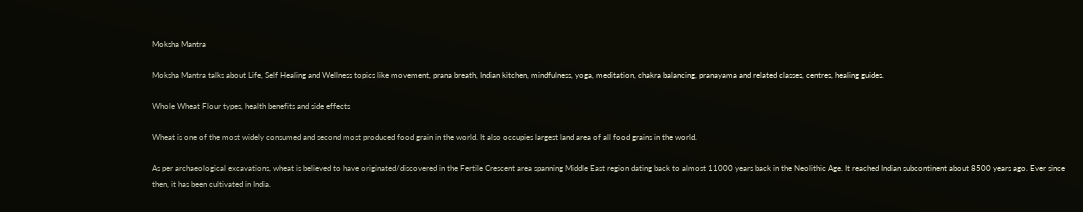Moksha Mantra

Moksha Mantra talks about Life, Self Healing and Wellness topics like movement, prana breath, Indian kitchen, mindfulness, yoga, meditation, chakra balancing, pranayama and related classes, centres, healing guides.

Whole Wheat Flour types, health benefits and side effects

Wheat is one of the most widely consumed and second most produced food grain in the world. It also occupies largest land area of all food grains in the world.

As per archaeological excavations, wheat is believed to have originated/discovered in the Fertile Crescent area spanning Middle East region dating back to almost 11000 years back in the Neolithic Age. It reached Indian subcontinent about 8500 years ago. Ever since then, it has been cultivated in India.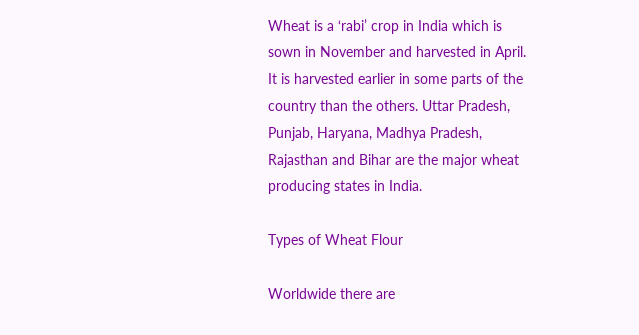Wheat is a ‘rabi’ crop in India which is sown in November and harvested in April. It is harvested earlier in some parts of the country than the others. Uttar Pradesh, Punjab, Haryana, Madhya Pradesh, Rajasthan and Bihar are the major wheat producing states in India.

Types of Wheat Flour

Worldwide there are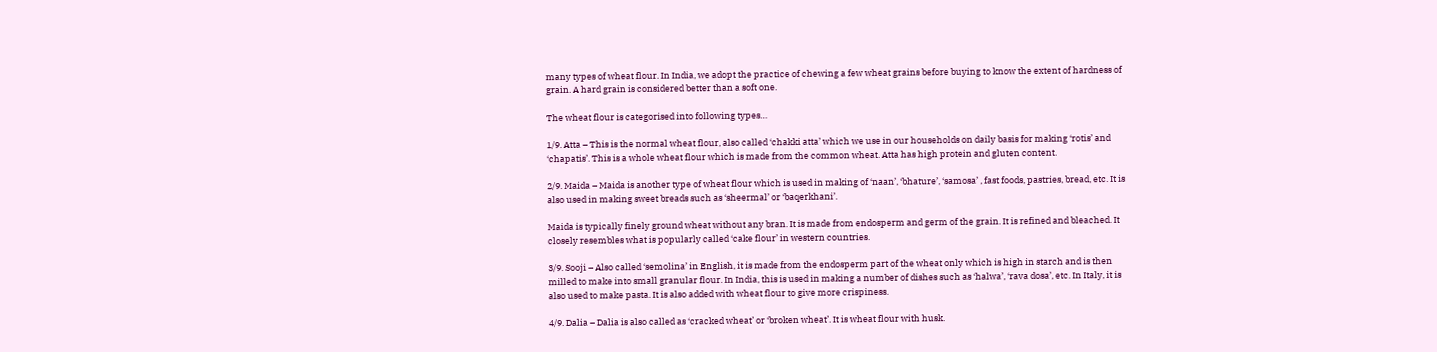many types of wheat flour. In India, we adopt the practice of chewing a few wheat grains before buying to know the extent of hardness of grain. A hard grain is considered better than a soft one.

The wheat flour is categorised into following types…

1/9. Atta – This is the normal wheat flour, also called ‘chakki atta’ which we use in our households on daily basis for making ‘rotis’ and ‘chapatis’. This is a whole wheat flour which is made from the common wheat. Atta has high protein and gluten content.

2/9. Maida – Maida is another type of wheat flour which is used in making of ‘naan’, ‘bhature’, ‘samosa’ , fast foods, pastries, bread, etc. It is also used in making sweet breads such as ‘sheermal’ or ‘baqerkhani’.

Maida is typically finely ground wheat without any bran. It is made from endosperm and germ of the grain. It is refined and bleached. It closely resembles what is popularly called ‘cake flour’ in western countries.

3/9. Sooji – Also called ‘semolina’ in English, it is made from the endosperm part of the wheat only which is high in starch and is then milled to make into small granular flour. In India, this is used in making a number of dishes such as ‘halwa’, ‘rava dosa’, etc. In Italy, it is also used to make pasta. It is also added with wheat flour to give more crispiness.

4/9. Dalia – Dalia is also called as ‘cracked wheat’ or ‘broken wheat’. It is wheat flour with husk.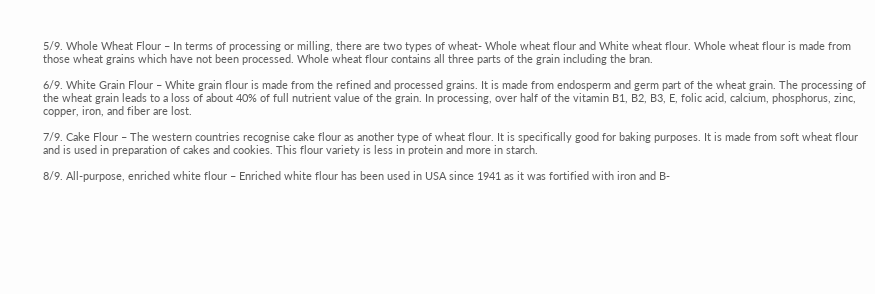5/9. Whole Wheat Flour – In terms of processing or milling, there are two types of wheat- Whole wheat flour and White wheat flour. Whole wheat flour is made from those wheat grains which have not been processed. Whole wheat flour contains all three parts of the grain including the bran.

6/9. White Grain Flour – White grain flour is made from the refined and processed grains. It is made from endosperm and germ part of the wheat grain. The processing of the wheat grain leads to a loss of about 40% of full nutrient value of the grain. In processing, over half of the vitamin B1, B2, B3, E, folic acid, calcium, phosphorus, zinc, copper, iron, and fiber are lost.

7/9. Cake Flour – The western countries recognise cake flour as another type of wheat flour. It is specifically good for baking purposes. It is made from soft wheat flour and is used in preparation of cakes and cookies. This flour variety is less in protein and more in starch.

8/9. All-purpose, enriched white flour – Enriched white flour has been used in USA since 1941 as it was fortified with iron and B-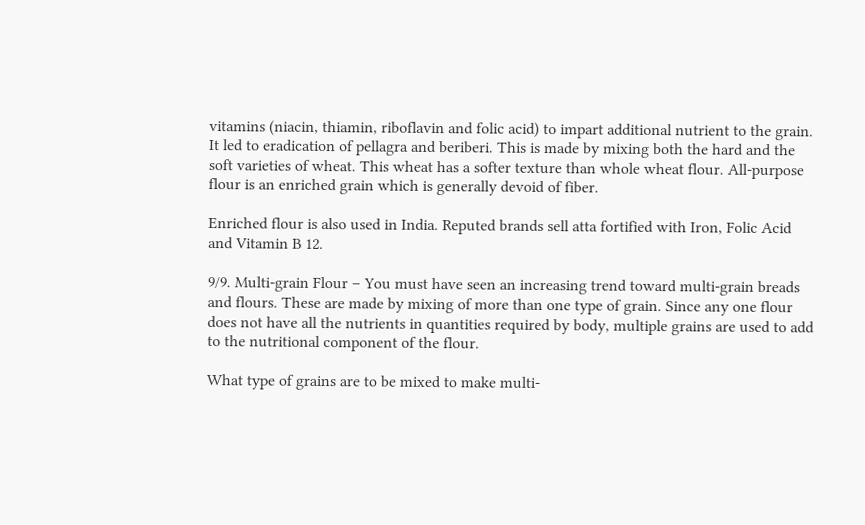vitamins (niacin, thiamin, riboflavin and folic acid) to impart additional nutrient to the grain. It led to eradication of pellagra and beriberi. This is made by mixing both the hard and the soft varieties of wheat. This wheat has a softer texture than whole wheat flour. All-purpose flour is an enriched grain which is generally devoid of fiber.

Enriched flour is also used in India. Reputed brands sell atta fortified with Iron, Folic Acid and Vitamin B 12.

9/9. Multi-grain Flour – You must have seen an increasing trend toward multi-grain breads and flours. These are made by mixing of more than one type of grain. Since any one flour does not have all the nutrients in quantities required by body, multiple grains are used to add to the nutritional component of the flour.

What type of grains are to be mixed to make multi-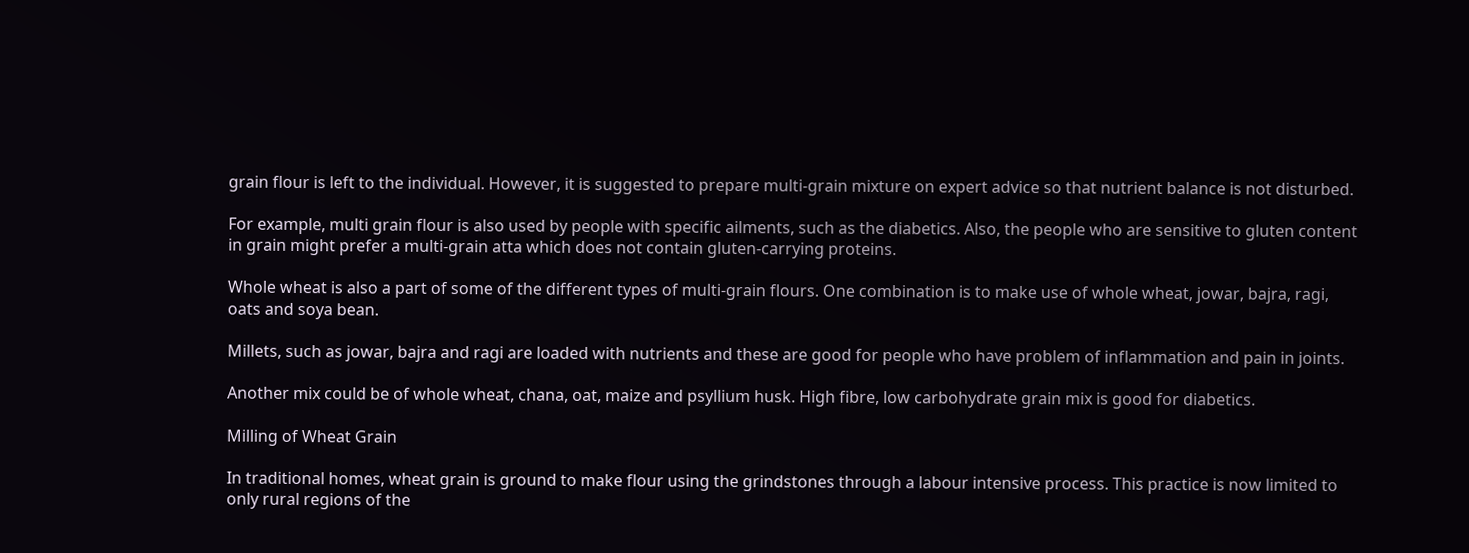grain flour is left to the individual. However, it is suggested to prepare multi-grain mixture on expert advice so that nutrient balance is not disturbed.

For example, multi grain flour is also used by people with specific ailments, such as the diabetics. Also, the people who are sensitive to gluten content in grain might prefer a multi-grain atta which does not contain gluten-carrying proteins.

Whole wheat is also a part of some of the different types of multi-grain flours. One combination is to make use of whole wheat, jowar, bajra, ragi, oats and soya bean.

Millets, such as jowar, bajra and ragi are loaded with nutrients and these are good for people who have problem of inflammation and pain in joints.

Another mix could be of whole wheat, chana, oat, maize and psyllium husk. High fibre, low carbohydrate grain mix is good for diabetics.

Milling of Wheat Grain

In traditional homes, wheat grain is ground to make flour using the grindstones through a labour intensive process. This practice is now limited to only rural regions of the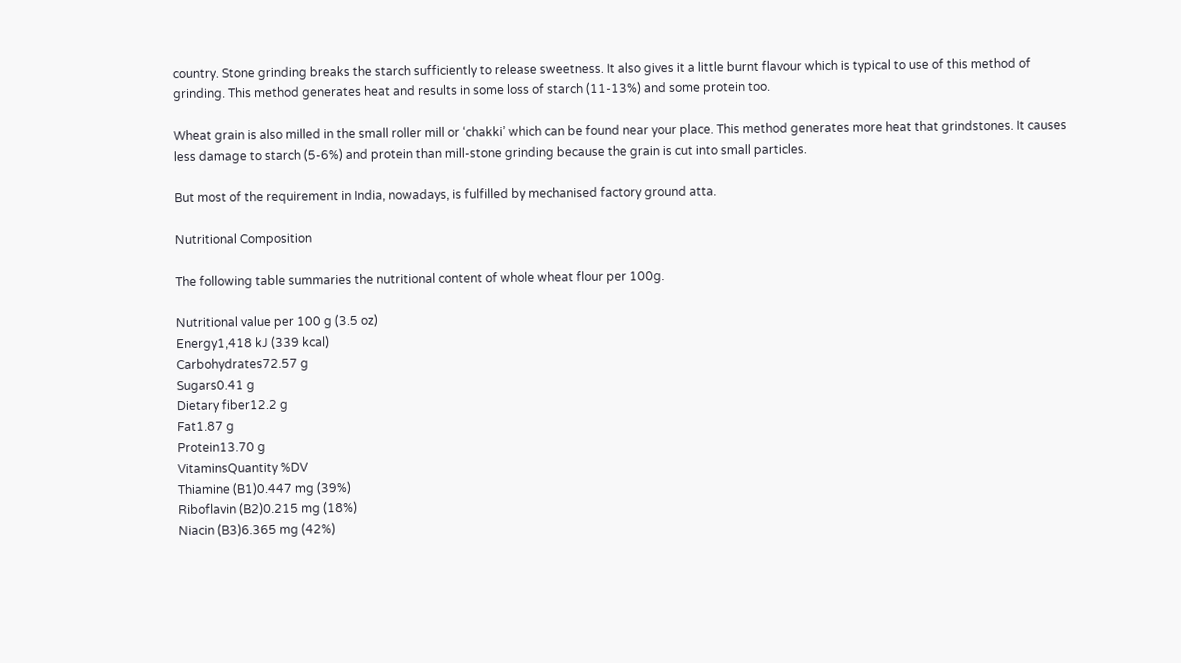country. Stone grinding breaks the starch sufficiently to release sweetness. It also gives it a little burnt flavour which is typical to use of this method of grinding. This method generates heat and results in some loss of starch (11-13%) and some protein too.

Wheat grain is also milled in the small roller mill or ‘chakki’ which can be found near your place. This method generates more heat that grindstones. It causes less damage to starch (5-6%) and protein than mill-stone grinding because the grain is cut into small particles.

But most of the requirement in India, nowadays, is fulfilled by mechanised factory ground atta.

Nutritional Composition

The following table summaries the nutritional content of whole wheat flour per 100g.

Nutritional value per 100 g (3.5 oz)
Energy1,418 kJ (339 kcal)
Carbohydrates72.57 g
Sugars0.41 g
Dietary fiber12.2 g
Fat1.87 g
Protein13.70 g
VitaminsQuantity %DV
Thiamine (B1)0.447 mg (39%)
Riboflavin (B2)0.215 mg (18%)
Niacin (B3)6.365 mg (42%)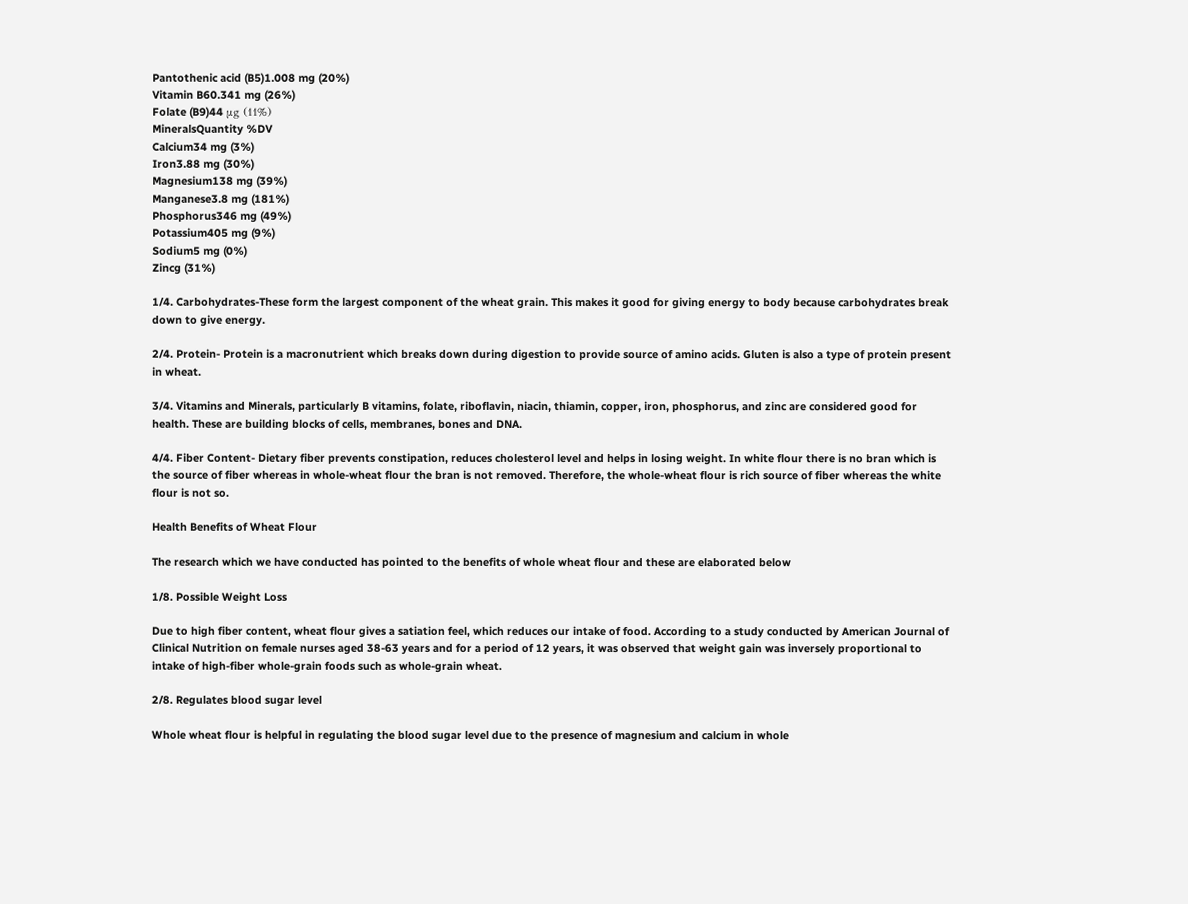Pantothenic acid (B5)1.008 mg (20%)
Vitamin B60.341 mg (26%)
Folate (B9)44 μg (11%)
MineralsQuantity %DV
Calcium34 mg (3%)
Iron3.88 mg (30%)
Magnesium138 mg (39%)
Manganese3.8 mg (181%)
Phosphorus346 mg (49%)
Potassium405 mg (9%)
Sodium5 mg (0%)
Zincg (31%)

1/4. Carbohydrates-These form the largest component of the wheat grain. This makes it good for giving energy to body because carbohydrates break down to give energy.

2/4. Protein- Protein is a macronutrient which breaks down during digestion to provide source of amino acids. Gluten is also a type of protein present in wheat.

3/4. Vitamins and Minerals, particularly B vitamins, folate, riboflavin, niacin, thiamin, copper, iron, phosphorus, and zinc are considered good for health. These are building blocks of cells, membranes, bones and DNA.

4/4. Fiber Content- Dietary fiber prevents constipation, reduces cholesterol level and helps in losing weight. In white flour there is no bran which is the source of fiber whereas in whole-wheat flour the bran is not removed. Therefore, the whole-wheat flour is rich source of fiber whereas the white flour is not so.

Health Benefits of Wheat Flour

The research which we have conducted has pointed to the benefits of whole wheat flour and these are elaborated below

1/8. Possible Weight Loss

Due to high fiber content, wheat flour gives a satiation feel, which reduces our intake of food. According to a study conducted by American Journal of Clinical Nutrition on female nurses aged 38-63 years and for a period of 12 years, it was observed that weight gain was inversely proportional to intake of high-fiber whole-grain foods such as whole-grain wheat.

2/8. Regulates blood sugar level

Whole wheat flour is helpful in regulating the blood sugar level due to the presence of magnesium and calcium in whole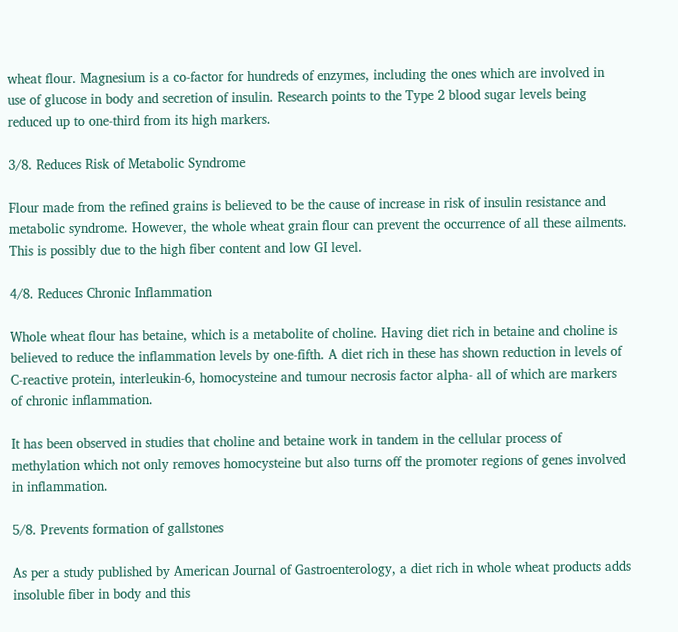wheat flour. Magnesium is a co-factor for hundreds of enzymes, including the ones which are involved in use of glucose in body and secretion of insulin. Research points to the Type 2 blood sugar levels being reduced up to one-third from its high markers.

3/8. Reduces Risk of Metabolic Syndrome

Flour made from the refined grains is believed to be the cause of increase in risk of insulin resistance and metabolic syndrome. However, the whole wheat grain flour can prevent the occurrence of all these ailments. This is possibly due to the high fiber content and low GI level.

4/8. Reduces Chronic Inflammation

Whole wheat flour has betaine, which is a metabolite of choline. Having diet rich in betaine and choline is believed to reduce the inflammation levels by one-fifth. A diet rich in these has shown reduction in levels of C-reactive protein, interleukin-6, homocysteine and tumour necrosis factor alpha- all of which are markers of chronic inflammation.

It has been observed in studies that choline and betaine work in tandem in the cellular process of methylation which not only removes homocysteine but also turns off the promoter regions of genes involved in inflammation.

5/8. Prevents formation of gallstones

As per a study published by American Journal of Gastroenterology, a diet rich in whole wheat products adds insoluble fiber in body and this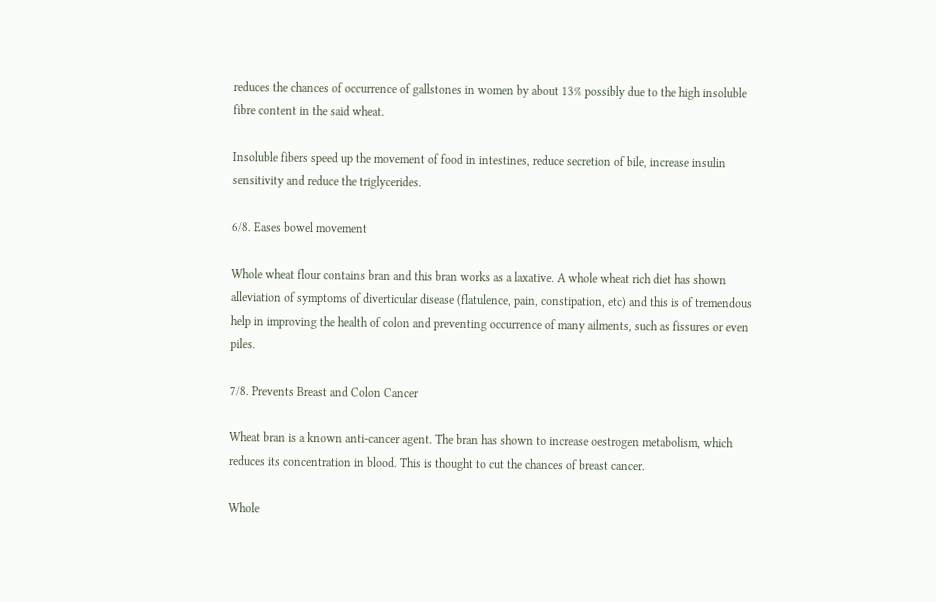reduces the chances of occurrence of gallstones in women by about 13% possibly due to the high insoluble fibre content in the said wheat.

Insoluble fibers speed up the movement of food in intestines, reduce secretion of bile, increase insulin sensitivity and reduce the triglycerides.

6/8. Eases bowel movement

Whole wheat flour contains bran and this bran works as a laxative. A whole wheat rich diet has shown alleviation of symptoms of diverticular disease (flatulence, pain, constipation, etc) and this is of tremendous help in improving the health of colon and preventing occurrence of many ailments, such as fissures or even piles.

7/8. Prevents Breast and Colon Cancer

Wheat bran is a known anti-cancer agent. The bran has shown to increase oestrogen metabolism, which reduces its concentration in blood. This is thought to cut the chances of breast cancer.

Whole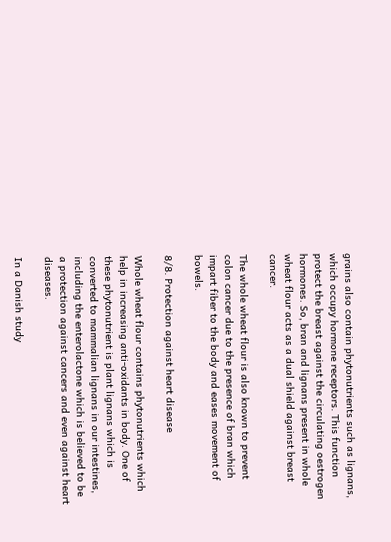grains also contain phytonutrients such as lignans, which occupy hormone receptors. This function protect the breast against the circulating oestrogen hormones. So, bran and lignans present in whole wheat flour acts as a dual shield against breast cancer.

The whole wheat flour is also known to prevent colon cancer due to the presence of bran which impart fiber to the body and eases movement of bowels.

8/8. Protection against heart disease

Whole wheat flour contains phytonutrients which help in increasing anti-oxidants in body. One of these phytonutrient is plant lignans which is converted to mammalian lignans in our intestines, including the enterolactone which is believed to be a protection against cancers and even against heart diseases.

In a Danish study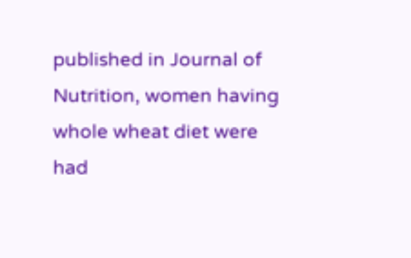published in Journal of Nutrition, women having whole wheat diet were had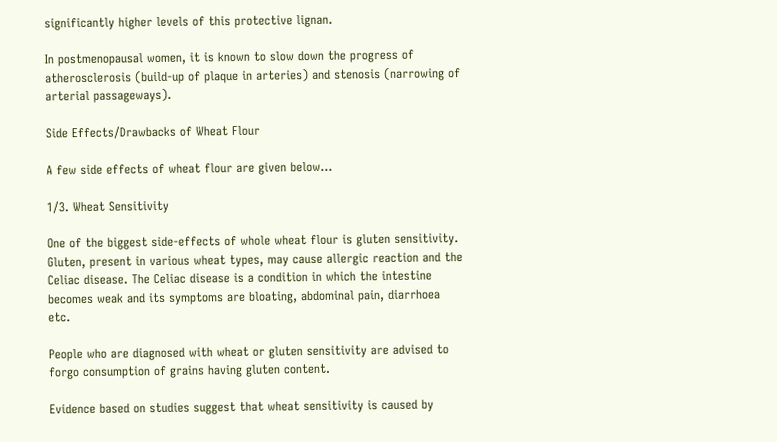significantly higher levels of this protective lignan.

In postmenopausal women, it is known to slow down the progress of atherosclerosis (build-up of plaque in arteries) and stenosis (narrowing of arterial passageways).

Side Effects/Drawbacks of Wheat Flour

A few side effects of wheat flour are given below…

1/3. Wheat Sensitivity

One of the biggest side-effects of whole wheat flour is gluten sensitivity. Gluten, present in various wheat types, may cause allergic reaction and the Celiac disease. The Celiac disease is a condition in which the intestine becomes weak and its symptoms are bloating, abdominal pain, diarrhoea etc.

People who are diagnosed with wheat or gluten sensitivity are advised to forgo consumption of grains having gluten content.

Evidence based on studies suggest that wheat sensitivity is caused by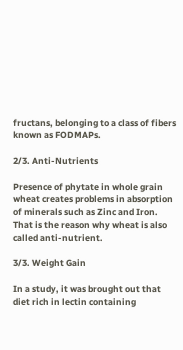fructans, belonging to a class of fibers known as FODMAPs.

2/3. Anti-Nutrients

Presence of phytate in whole grain wheat creates problems in absorption of minerals such as Zinc and Iron. That is the reason why wheat is also called anti-nutrient.

3/3. Weight Gain

In a study, it was brought out that diet rich in lectin containing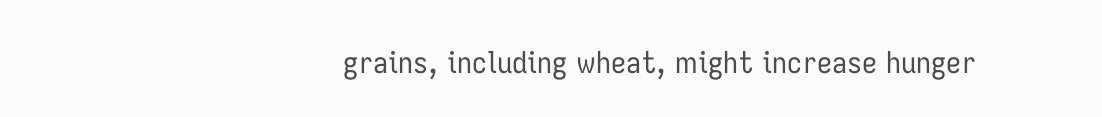grains, including wheat, might increase hunger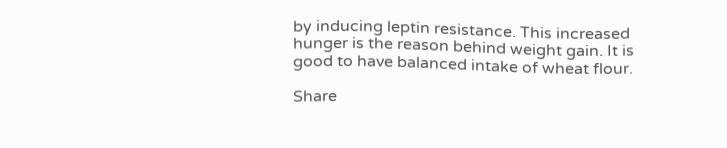by inducing leptin resistance. This increased hunger is the reason behind weight gain. It is good to have balanced intake of wheat flour.

Share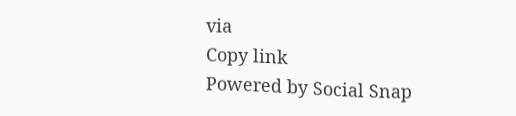via
Copy link
Powered by Social Snap